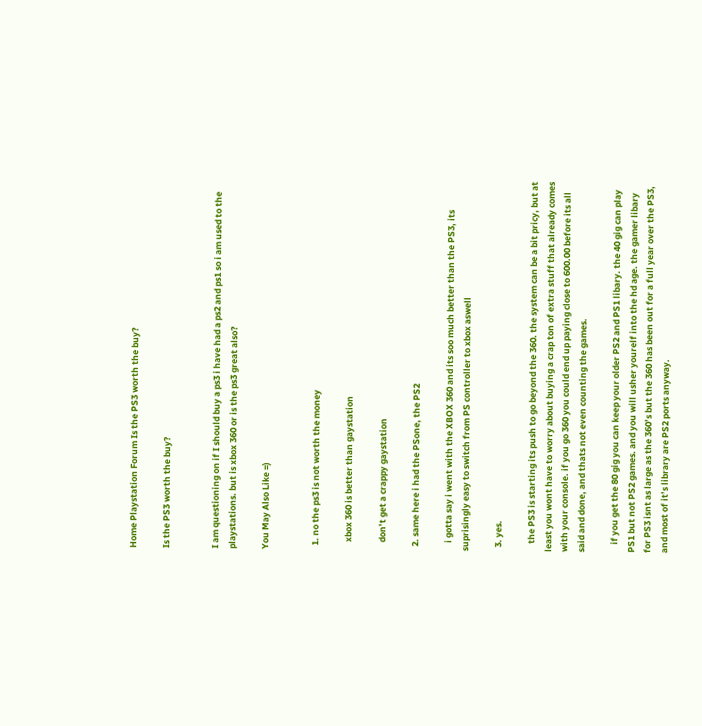Home Playstation Forum Is the PS3 worth the buy?

Is the PS3 worth the buy?


I am questioning on if I should buy a ps3 i have had a ps2 and ps1 so i am used to the playstations. but is xbox 360 or is the ps3 great also?

You May Also Like =)


  1. no the ps3 is not worth the money

    xbox 360 is better than gaystation

    don’t get a crappy gaystation

  2. same here i had the PSone, the PS2

    i gotta say i went with the XBOX 360 and its soo much better than the PS3, its suprisingly easy to switch from PS controller to xbox aswell

  3. yes.

    the PS3 is starting its push to go beyond the 360. the system can be a bit pricy, but at least you wont have to worry about buying a crap ton of extra stuff that already comes with your console. if you go 360 you could end up paying close to 600.00 before its all said and done, and thats not even counting the games.

    if you get the 80 gig you can keep your older PS2 and PS1 libary. the 40 gig can play PS1 but not PS2 games. and you will usher yourelf into the hd age. the gamer libary for PS3 isnt as large as the 360’s but the 360 has been out for a full year over the PS3, and most of it’s library are PS2 ports anyway.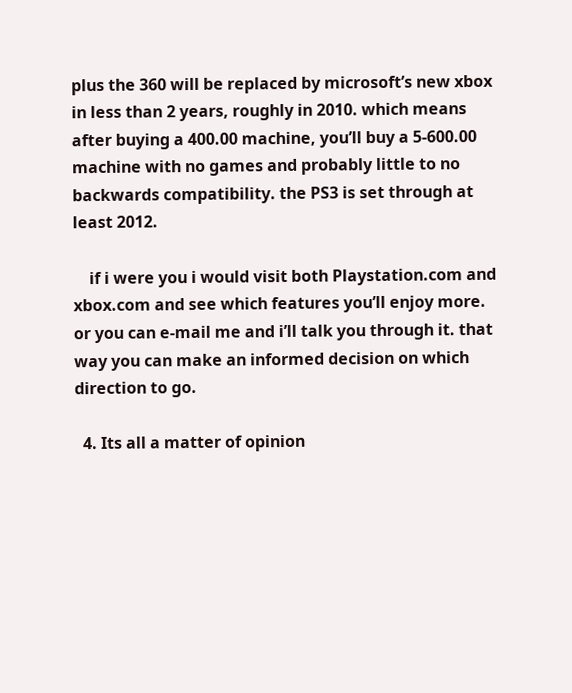plus the 360 will be replaced by microsoft’s new xbox in less than 2 years, roughly in 2010. which means after buying a 400.00 machine, you’ll buy a 5-600.00 machine with no games and probably little to no backwards compatibility. the PS3 is set through at least 2012.

    if i were you i would visit both Playstation.com and xbox.com and see which features you’ll enjoy more. or you can e-mail me and i’ll talk you through it. that way you can make an informed decision on which direction to go.

  4. Its all a matter of opinion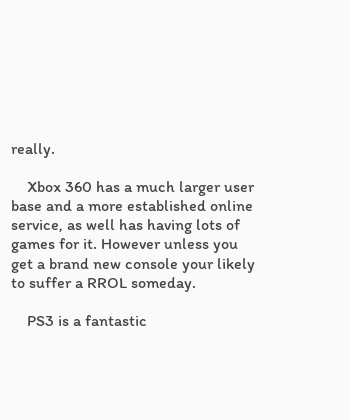really.

    Xbox 360 has a much larger user base and a more established online service, as well has having lots of games for it. However unless you get a brand new console your likely to suffer a RROL someday.

    PS3 is a fantastic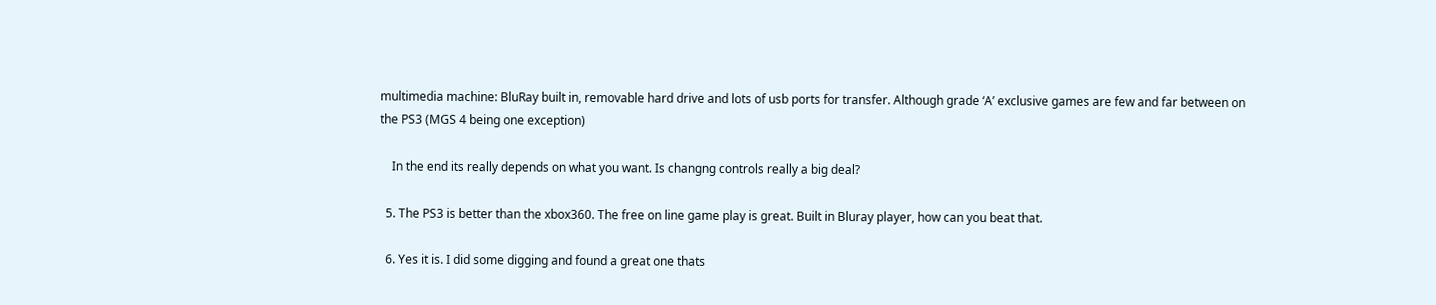multimedia machine: BluRay built in, removable hard drive and lots of usb ports for transfer. Although grade ‘A’ exclusive games are few and far between on the PS3 (MGS 4 being one exception)

    In the end its really depends on what you want. Is changng controls really a big deal?

  5. The PS3 is better than the xbox360. The free on line game play is great. Built in Bluray player, how can you beat that.

  6. Yes it is. I did some digging and found a great one thats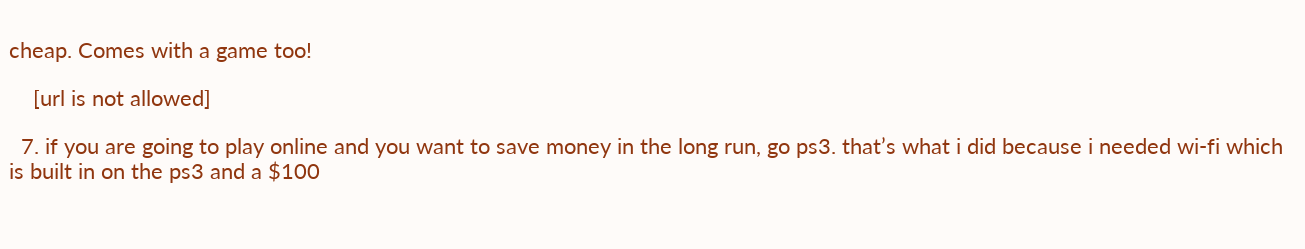cheap. Comes with a game too!

    [url is not allowed]

  7. if you are going to play online and you want to save money in the long run, go ps3. that’s what i did because i needed wi-fi which is built in on the ps3 and a $100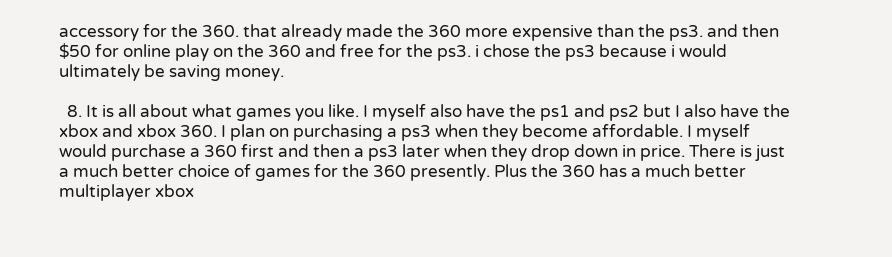accessory for the 360. that already made the 360 more expensive than the ps3. and then $50 for online play on the 360 and free for the ps3. i chose the ps3 because i would ultimately be saving money.

  8. It is all about what games you like. I myself also have the ps1 and ps2 but I also have the xbox and xbox 360. I plan on purchasing a ps3 when they become affordable. I myself would purchase a 360 first and then a ps3 later when they drop down in price. There is just a much better choice of games for the 360 presently. Plus the 360 has a much better multiplayer xbox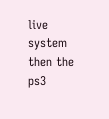live system then the ps3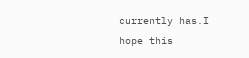currently has.I hope this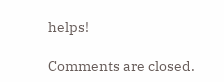helps!

Comments are closed.